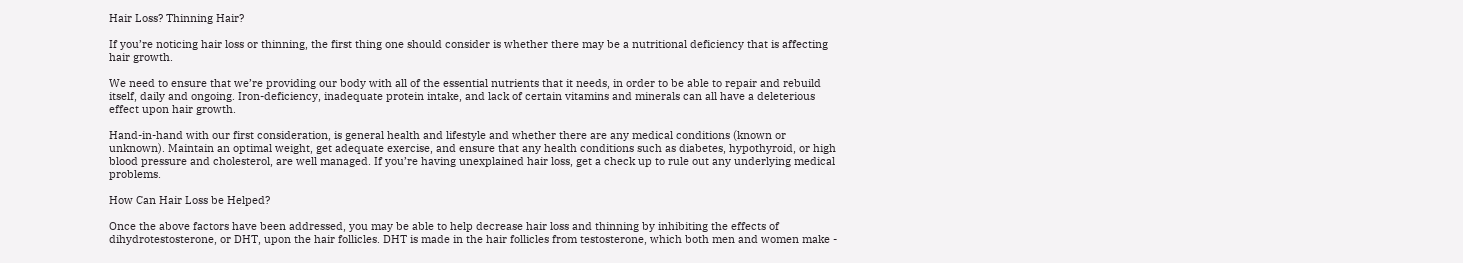Hair Loss? Thinning Hair?

If you’re noticing hair loss or thinning, the first thing one should consider is whether there may be a nutritional deficiency that is affecting hair growth.

We need to ensure that we’re providing our body with all of the essential nutrients that it needs, in order to be able to repair and rebuild itself, daily and ongoing. Iron-deficiency, inadequate protein intake, and lack of certain vitamins and minerals can all have a deleterious effect upon hair growth.

Hand-in-hand with our first consideration, is general health and lifestyle and whether there are any medical conditions (known or unknown). Maintain an optimal weight, get adequate exercise, and ensure that any health conditions such as diabetes, hypothyroid, or high blood pressure and cholesterol, are well managed. If you’re having unexplained hair loss, get a check up to rule out any underlying medical problems.

How Can Hair Loss be Helped?

Once the above factors have been addressed, you may be able to help decrease hair loss and thinning by inhibiting the effects of dihydrotestosterone, or DHT, upon the hair follicles. DHT is made in the hair follicles from testosterone, which both men and women make -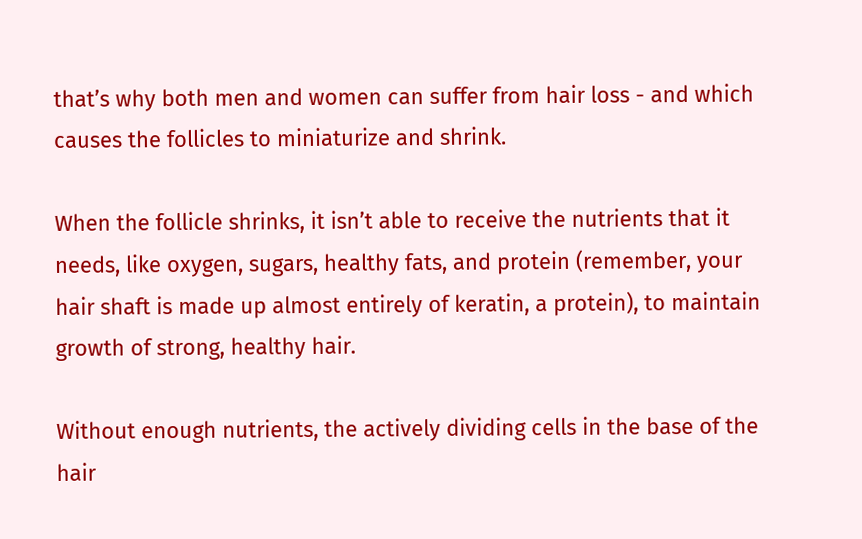that’s why both men and women can suffer from hair loss - and which causes the follicles to miniaturize and shrink.

When the follicle shrinks, it isn’t able to receive the nutrients that it needs, like oxygen, sugars, healthy fats, and protein (remember, your hair shaft is made up almost entirely of keratin, a protein), to maintain growth of strong, healthy hair.

Without enough nutrients, the actively dividing cells in the base of the hair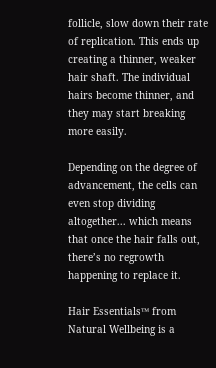follicle, slow down their rate of replication. This ends up creating a thinner, weaker hair shaft. The individual hairs become thinner, and they may start breaking more easily.

Depending on the degree of advancement, the cells can even stop dividing altogether... which means that once the hair falls out, there’s no regrowth happening to replace it.

Hair Essentials™ from Natural Wellbeing is a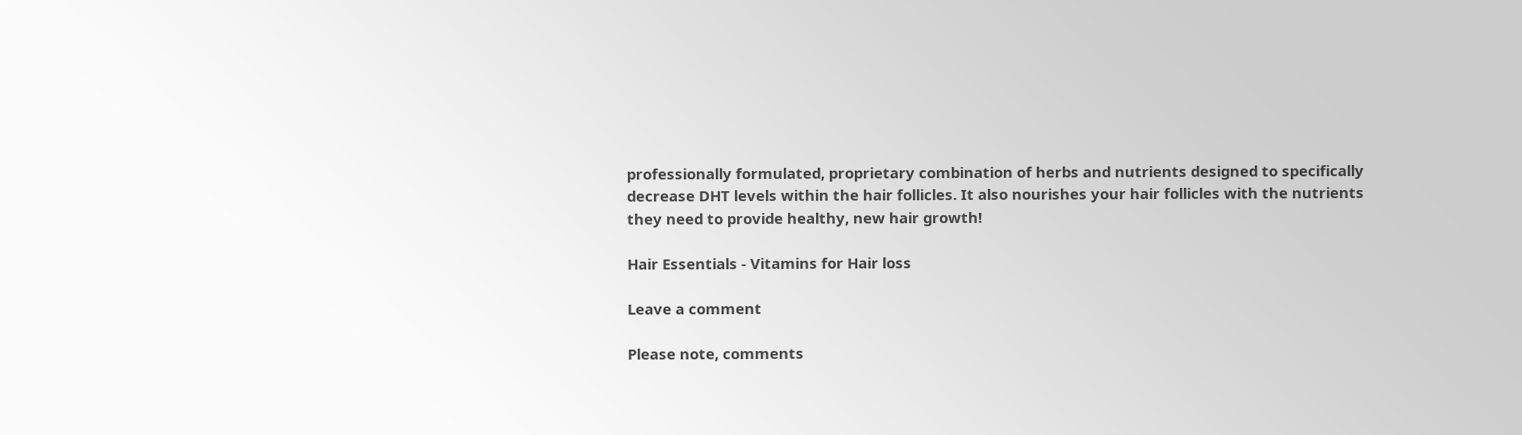professionally formulated, proprietary combination of herbs and nutrients designed to specifically decrease DHT levels within the hair follicles. It also nourishes your hair follicles with the nutrients they need to provide healthy, new hair growth!

Hair Essentials - Vitamins for Hair loss

Leave a comment

Please note, comments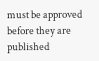must be approved before they are published